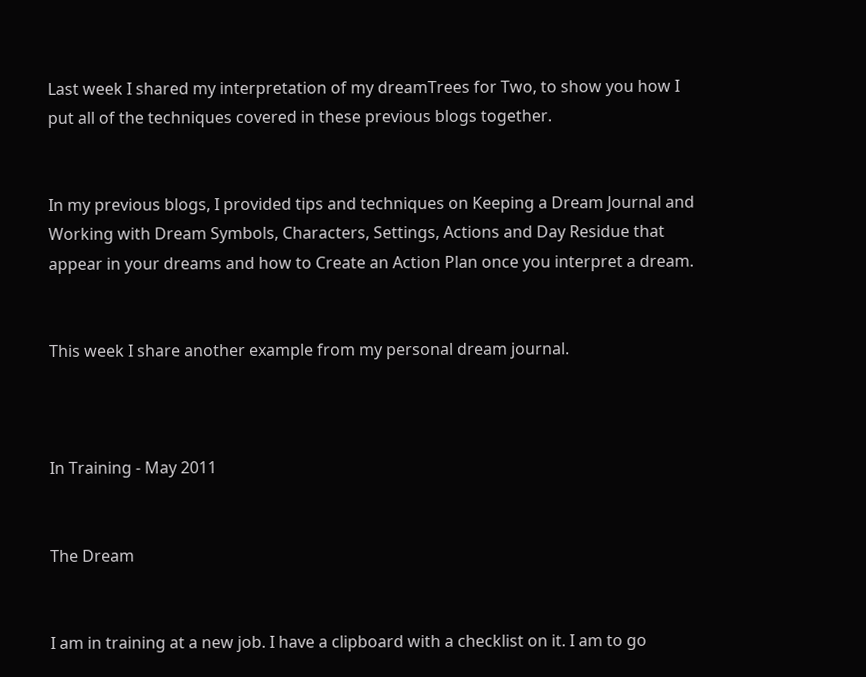Last week I shared my interpretation of my dreamTrees for Two, to show you how I put all of the techniques covered in these previous blogs together.


In my previous blogs, I provided tips and techniques on Keeping a Dream Journal and Working with Dream Symbols, Characters, Settings, Actions and Day Residue that appear in your dreams and how to Create an Action Plan once you interpret a dream.


This week I share another example from my personal dream journal.



In Training - May 2011


The Dream


I am in training at a new job. I have a clipboard with a checklist on it. I am to go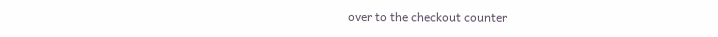over to the checkout counter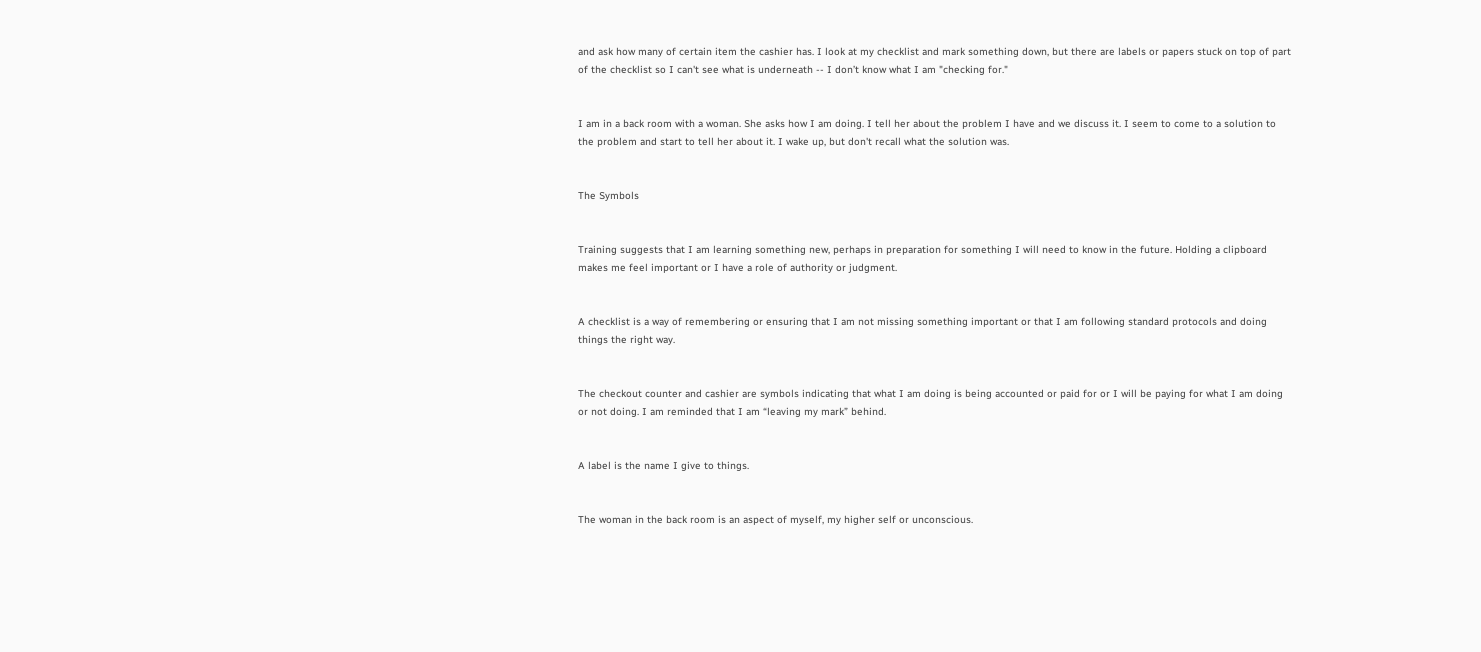and ask how many of certain item the cashier has. I look at my checklist and mark something down, but there are labels or papers stuck on top of part of the checklist so I can't see what is underneath -- I don’t know what I am "checking for."


I am in a back room with a woman. She asks how I am doing. I tell her about the problem I have and we discuss it. I seem to come to a solution to the problem and start to tell her about it. I wake up, but don't recall what the solution was.


The Symbols


Training suggests that I am learning something new, perhaps in preparation for something I will need to know in the future. Holding a clipboard makes me feel important or I have a role of authority or judgment.


A checklist is a way of remembering or ensuring that I am not missing something important or that I am following standard protocols and doing things the right way.


The checkout counter and cashier are symbols indicating that what I am doing is being accounted or paid for or I will be paying for what I am doing or not doing. I am reminded that I am “leaving my mark” behind.


A label is the name I give to things.


The woman in the back room is an aspect of myself, my higher self or unconscious.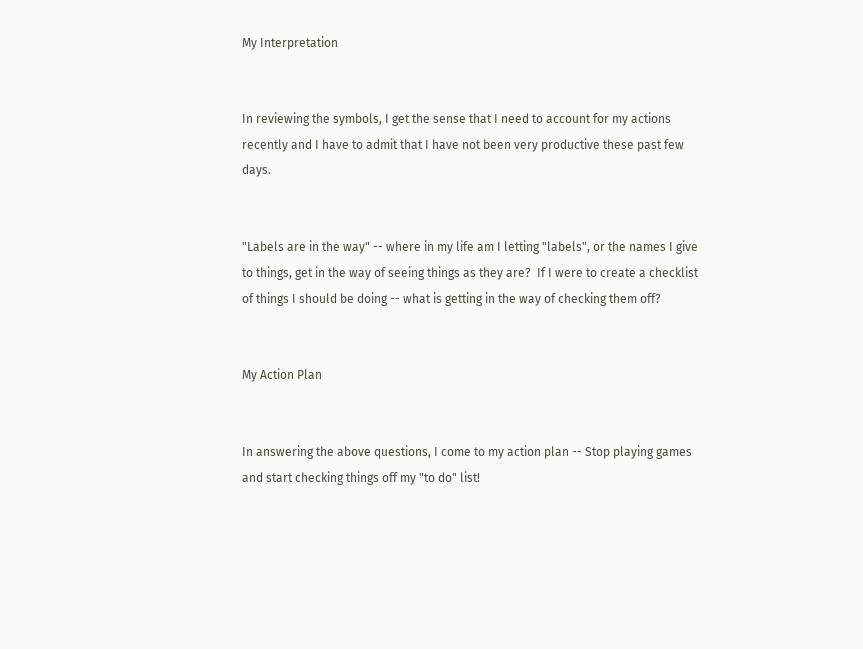My Interpretation


In reviewing the symbols, I get the sense that I need to account for my actions recently and I have to admit that I have not been very productive these past few days.


"Labels are in the way" -- where in my life am I letting "labels", or the names I give to things, get in the way of seeing things as they are?  If I were to create a checklist of things I should be doing -- what is getting in the way of checking them off?


My Action Plan


In answering the above questions, I come to my action plan -- Stop playing games and start checking things off my "to do" list!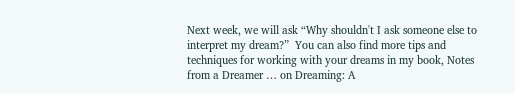Next week, we will ask “Why shouldn't I ask someone else to interpret my dream?”  You can also find more tips and techniques for working with your dreams in my book, Notes from a Dreamer … on Dreaming: A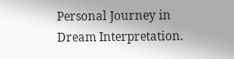Personal Journey in Dream Interpretation.